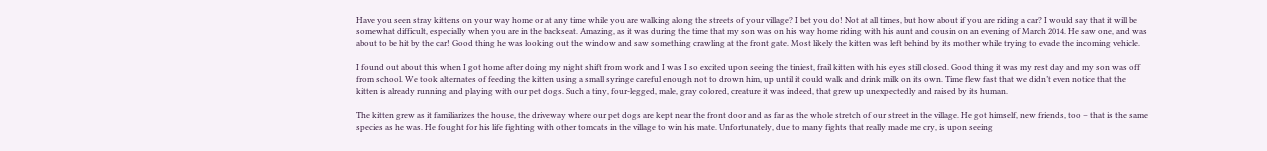Have you seen stray kittens on your way home or at any time while you are walking along the streets of your village? I bet you do! Not at all times, but how about if you are riding a car? I would say that it will be somewhat difficult, especially when you are in the backseat. Amazing, as it was during the time that my son was on his way home riding with his aunt and cousin on an evening of March 2014. He saw one, and was about to be hit by the car! Good thing he was looking out the window and saw something crawling at the front gate. Most likely the kitten was left behind by its mother while trying to evade the incoming vehicle.

I found out about this when I got home after doing my night shift from work and I was I so excited upon seeing the tiniest, frail kitten with his eyes still closed. Good thing it was my rest day and my son was off from school. We took alternates of feeding the kitten using a small syringe careful enough not to drown him, up until it could walk and drink milk on its own. Time flew fast that we didn’t even notice that the kitten is already running and playing with our pet dogs. Such a tiny, four-legged, male, gray colored, creature it was indeed, that grew up unexpectedly and raised by its human.

The kitten grew as it familiarizes the house, the driveway where our pet dogs are kept near the front door and as far as the whole stretch of our street in the village. He got himself, new friends, too – that is the same species as he was. He fought for his life fighting with other tomcats in the village to win his mate. Unfortunately, due to many fights that really made me cry, is upon seeing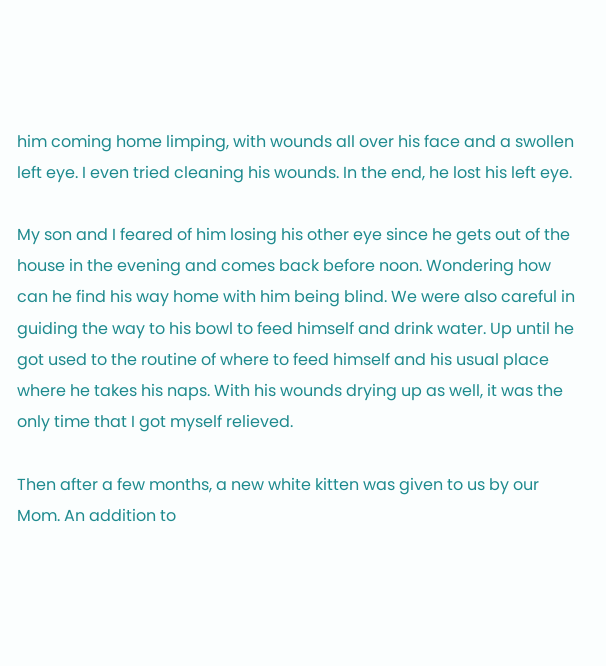him coming home limping, with wounds all over his face and a swollen left eye. I even tried cleaning his wounds. In the end, he lost his left eye.

My son and I feared of him losing his other eye since he gets out of the house in the evening and comes back before noon. Wondering how can he find his way home with him being blind. We were also careful in guiding the way to his bowl to feed himself and drink water. Up until he got used to the routine of where to feed himself and his usual place where he takes his naps. With his wounds drying up as well, it was the only time that I got myself relieved.

Then after a few months, a new white kitten was given to us by our Mom. An addition to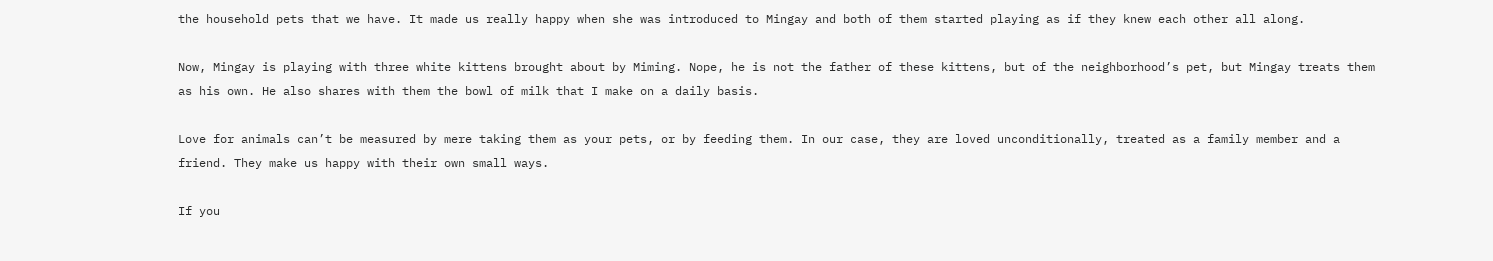the household pets that we have. It made us really happy when she was introduced to Mingay and both of them started playing as if they knew each other all along.

Now, Mingay is playing with three white kittens brought about by Miming. Nope, he is not the father of these kittens, but of the neighborhood’s pet, but Mingay treats them as his own. He also shares with them the bowl of milk that I make on a daily basis.

Love for animals can’t be measured by mere taking them as your pets, or by feeding them. In our case, they are loved unconditionally, treated as a family member and a friend. They make us happy with their own small ways.

If you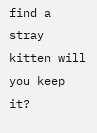find a stray kitten will you keep it?